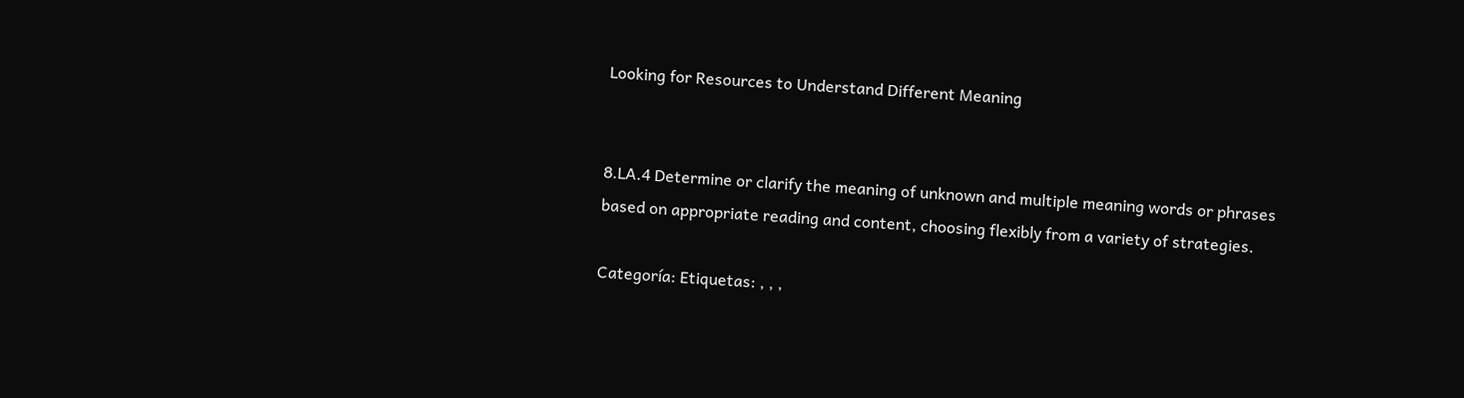Looking for Resources to Understand Different Meaning


8.LA.4 Determine or clarify the meaning of unknown and multiple meaning words or phrases based on appropriate reading and content, choosing flexibly from a variety of strategies.

Categoría: Etiquetas: , , ,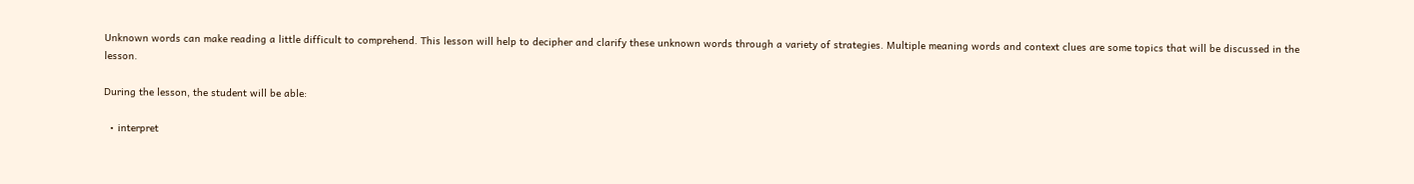Unknown words can make reading a little difficult to comprehend. This lesson will help to decipher and clarify these unknown words through a variety of strategies. Multiple meaning words and context clues are some topics that will be discussed in the lesson.

During the lesson, the student will be able:

  • interpret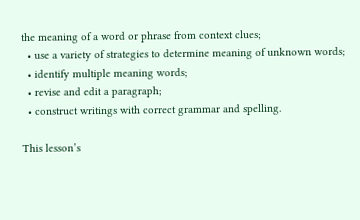the meaning of a word or phrase from context clues;
  • use a variety of strategies to determine meaning of unknown words;
  • identify multiple meaning words;
  • revise and edit a paragraph;
  • construct writings with correct grammar and spelling.

This lesson’s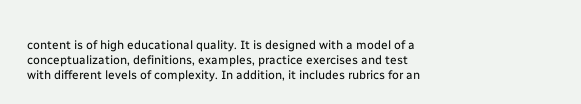content is of high educational quality. It is designed with a model of a conceptualization, definitions, examples, practice exercises and test with different levels of complexity. In addition, it includes rubrics for an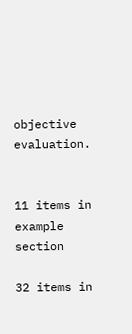objective evaluation.


11 items in example section

32 items in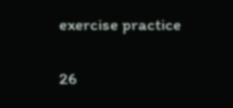exercise practice

26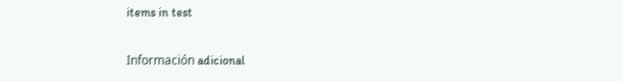items in test

Información adicional